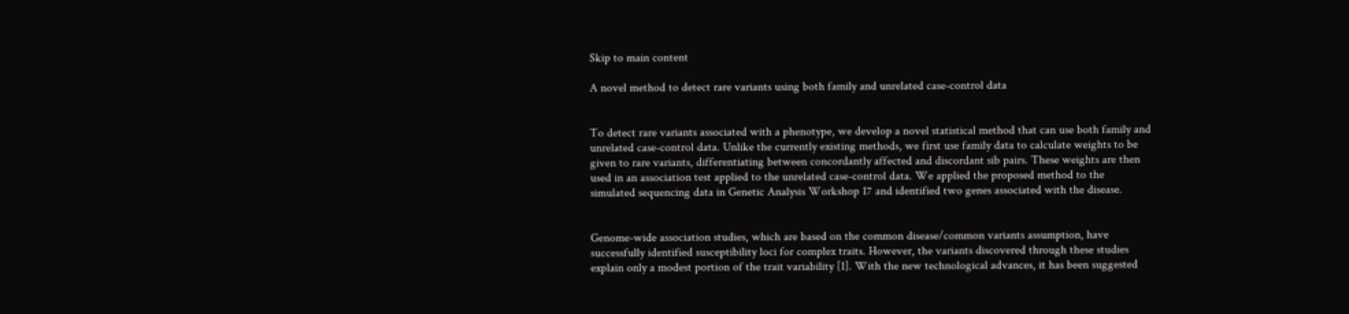Skip to main content

A novel method to detect rare variants using both family and unrelated case-control data


To detect rare variants associated with a phenotype, we develop a novel statistical method that can use both family and unrelated case-control data. Unlike the currently existing methods, we first use family data to calculate weights to be given to rare variants, differentiating between concordantly affected and discordant sib pairs. These weights are then used in an association test applied to the unrelated case-control data. We applied the proposed method to the simulated sequencing data in Genetic Analysis Workshop 17 and identified two genes associated with the disease.


Genome-wide association studies, which are based on the common disease/common variants assumption, have successfully identified susceptibility loci for complex traits. However, the variants discovered through these studies explain only a modest portion of the trait variability [1]. With the new technological advances, it has been suggested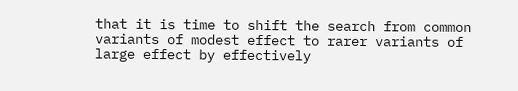that it is time to shift the search from common variants of modest effect to rarer variants of large effect by effectively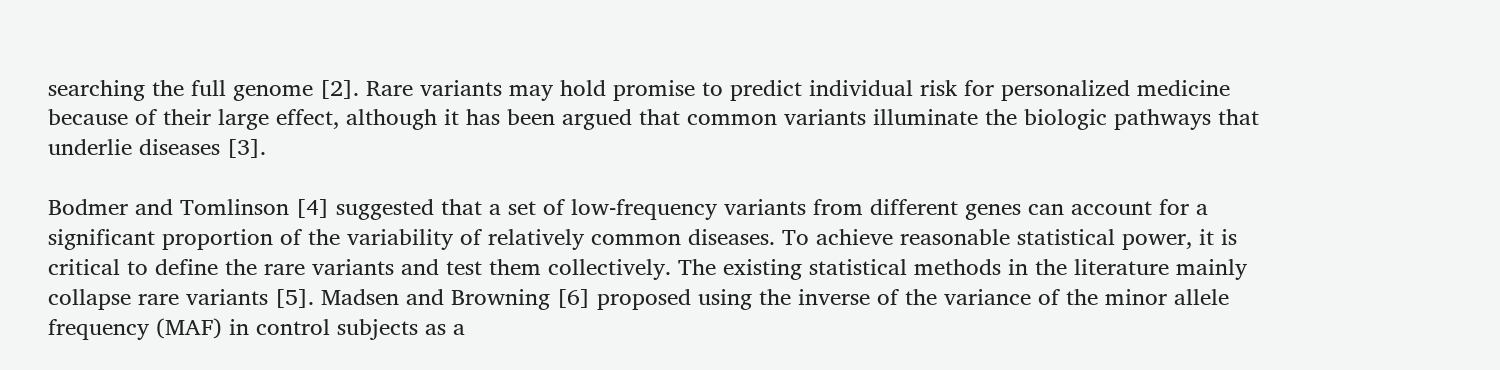searching the full genome [2]. Rare variants may hold promise to predict individual risk for personalized medicine because of their large effect, although it has been argued that common variants illuminate the biologic pathways that underlie diseases [3].

Bodmer and Tomlinson [4] suggested that a set of low-frequency variants from different genes can account for a significant proportion of the variability of relatively common diseases. To achieve reasonable statistical power, it is critical to define the rare variants and test them collectively. The existing statistical methods in the literature mainly collapse rare variants [5]. Madsen and Browning [6] proposed using the inverse of the variance of the minor allele frequency (MAF) in control subjects as a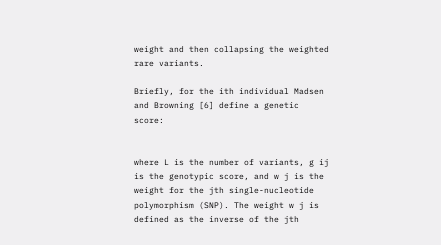weight and then collapsing the weighted rare variants.

Briefly, for the ith individual Madsen and Browning [6] define a genetic score:


where L is the number of variants, g ij is the genotypic score, and w j is the weight for the jth single-nucleotide polymorphism (SNP). The weight w j is defined as the inverse of the jth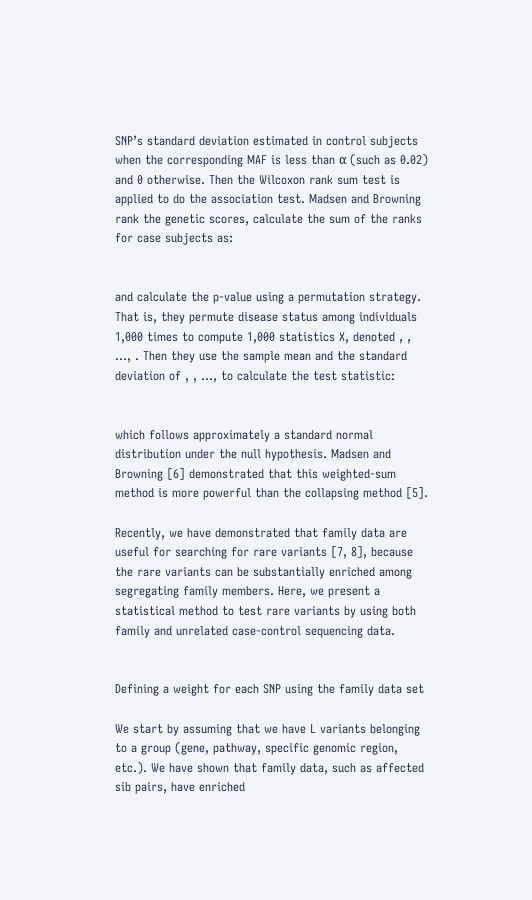SNP’s standard deviation estimated in control subjects when the corresponding MAF is less than α (such as 0.02) and 0 otherwise. Then the Wilcoxon rank sum test is applied to do the association test. Madsen and Browning rank the genetic scores, calculate the sum of the ranks for case subjects as:


and calculate the p-value using a permutation strategy. That is, they permute disease status among individuals 1,000 times to compute 1,000 statistics X, denoted , , …, . Then they use the sample mean and the standard deviation of , , …, to calculate the test statistic:


which follows approximately a standard normal distribution under the null hypothesis. Madsen and Browning [6] demonstrated that this weighted-sum method is more powerful than the collapsing method [5].

Recently, we have demonstrated that family data are useful for searching for rare variants [7, 8], because the rare variants can be substantially enriched among segregating family members. Here, we present a statistical method to test rare variants by using both family and unrelated case-control sequencing data.


Defining a weight for each SNP using the family data set

We start by assuming that we have L variants belonging to a group (gene, pathway, specific genomic region, etc.). We have shown that family data, such as affected sib pairs, have enriched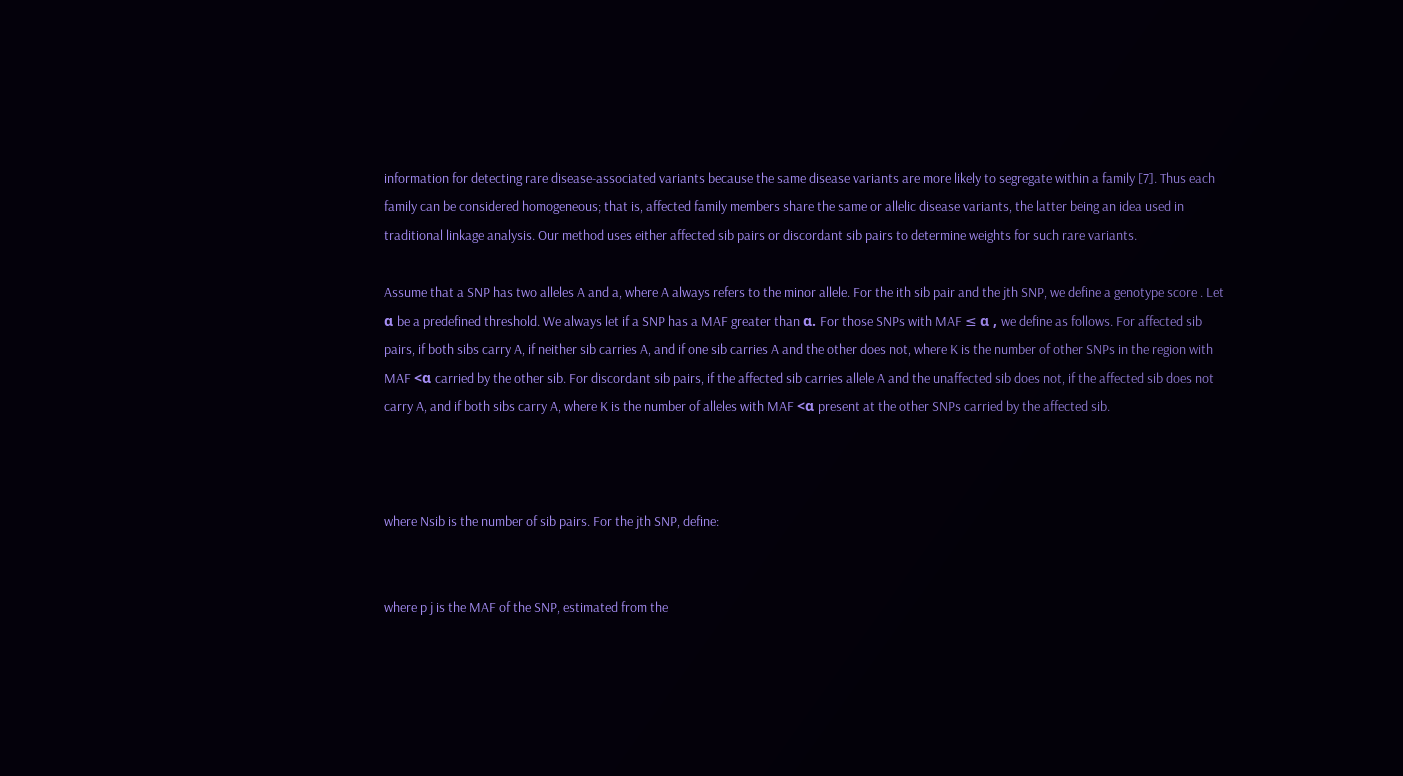information for detecting rare disease-associated variants because the same disease variants are more likely to segregate within a family [7]. Thus each family can be considered homogeneous; that is, affected family members share the same or allelic disease variants, the latter being an idea used in traditional linkage analysis. Our method uses either affected sib pairs or discordant sib pairs to determine weights for such rare variants.

Assume that a SNP has two alleles A and a, where A always refers to the minor allele. For the ith sib pair and the jth SNP, we define a genotype score . Let α be a predefined threshold. We always let if a SNP has a MAF greater than α. For those SNPs with MAF ≤ α , we define as follows. For affected sib pairs, if both sibs carry A, if neither sib carries A, and if one sib carries A and the other does not, where K is the number of other SNPs in the region with MAF <α carried by the other sib. For discordant sib pairs, if the affected sib carries allele A and the unaffected sib does not, if the affected sib does not carry A, and if both sibs carry A, where K is the number of alleles with MAF <α present at the other SNPs carried by the affected sib.



where Nsib is the number of sib pairs. For the jth SNP, define:


where p j is the MAF of the SNP, estimated from the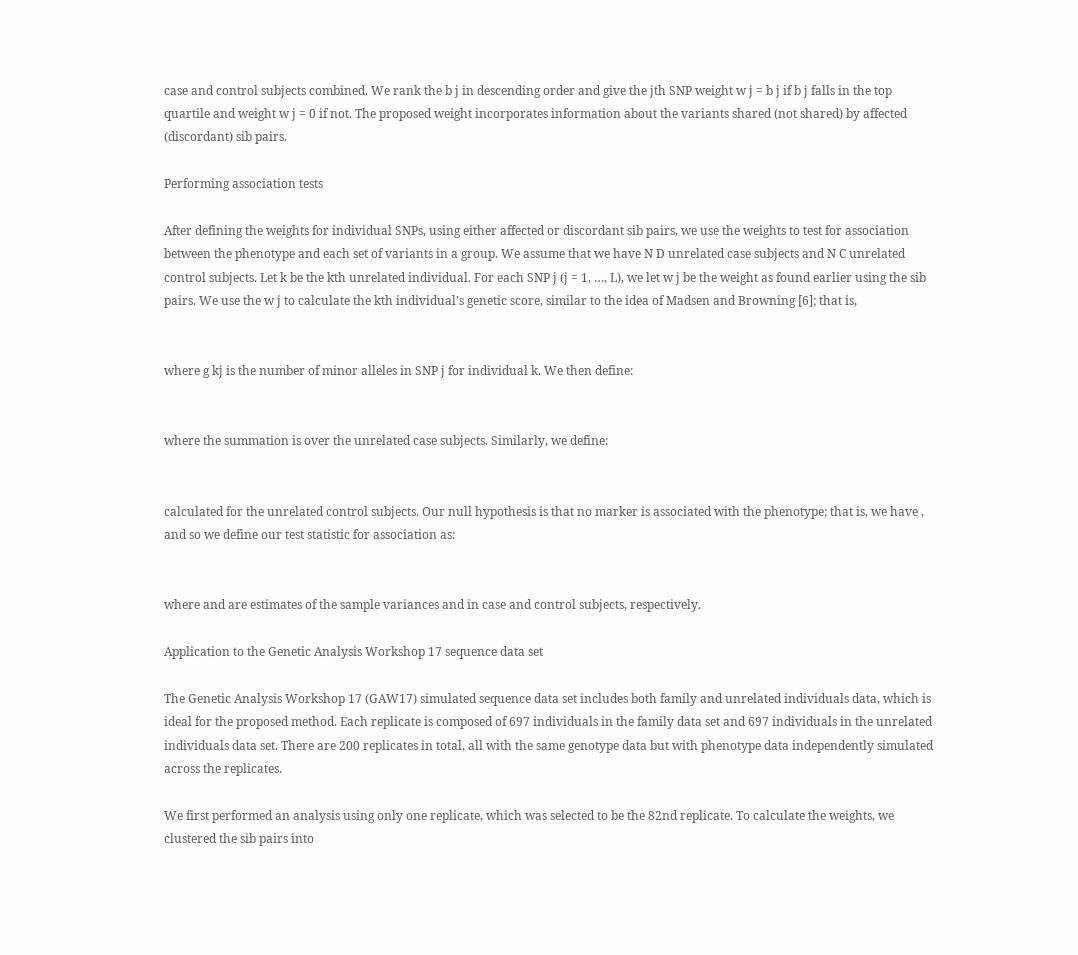case and control subjects combined. We rank the b j in descending order and give the jth SNP weight w j = b j if b j falls in the top quartile and weight w j = 0 if not. The proposed weight incorporates information about the variants shared (not shared) by affected (discordant) sib pairs.

Performing association tests

After defining the weights for individual SNPs, using either affected or discordant sib pairs, we use the weights to test for association between the phenotype and each set of variants in a group. We assume that we have N D unrelated case subjects and N C unrelated control subjects. Let k be the kth unrelated individual. For each SNP j (j = 1, …, L), we let w j be the weight as found earlier using the sib pairs. We use the w j to calculate the kth individual’s genetic score, similar to the idea of Madsen and Browning [6]; that is,


where g kj is the number of minor alleles in SNP j for individual k. We then define:


where the summation is over the unrelated case subjects. Similarly, we define:


calculated for the unrelated control subjects. Our null hypothesis is that no marker is associated with the phenotype; that is, we have , and so we define our test statistic for association as:


where and are estimates of the sample variances and in case and control subjects, respectively.

Application to the Genetic Analysis Workshop 17 sequence data set

The Genetic Analysis Workshop 17 (GAW17) simulated sequence data set includes both family and unrelated individuals data, which is ideal for the proposed method. Each replicate is composed of 697 individuals in the family data set and 697 individuals in the unrelated individuals data set. There are 200 replicates in total, all with the same genotype data but with phenotype data independently simulated across the replicates.

We first performed an analysis using only one replicate, which was selected to be the 82nd replicate. To calculate the weights, we clustered the sib pairs into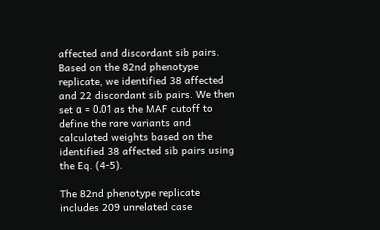affected and discordant sib pairs. Based on the 82nd phenotype replicate, we identified 38 affected and 22 discordant sib pairs. We then set α = 0.01 as the MAF cutoff to define the rare variants and calculated weights based on the identified 38 affected sib pairs using the Eq. (4-5).

The 82nd phenotype replicate includes 209 unrelated case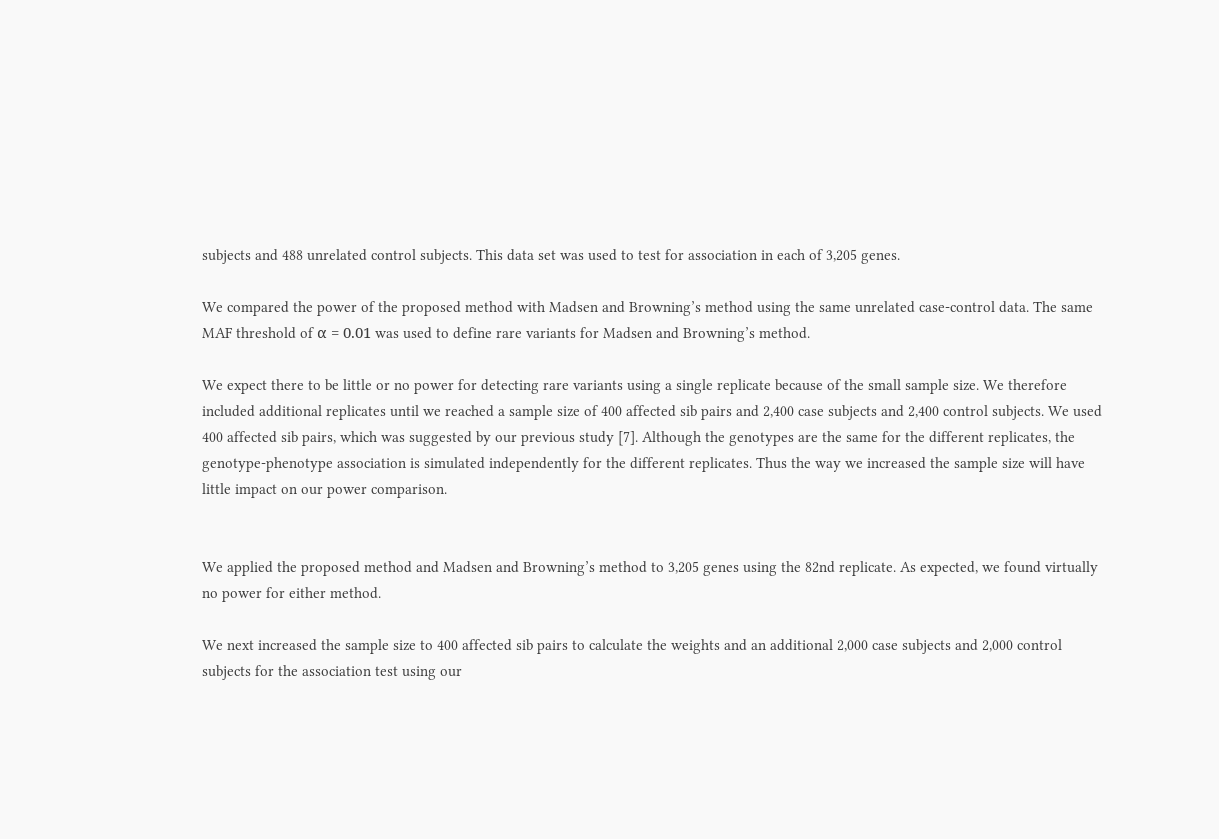subjects and 488 unrelated control subjects. This data set was used to test for association in each of 3,205 genes.

We compared the power of the proposed method with Madsen and Browning’s method using the same unrelated case-control data. The same MAF threshold of α = 0.01 was used to define rare variants for Madsen and Browning’s method.

We expect there to be little or no power for detecting rare variants using a single replicate because of the small sample size. We therefore included additional replicates until we reached a sample size of 400 affected sib pairs and 2,400 case subjects and 2,400 control subjects. We used 400 affected sib pairs, which was suggested by our previous study [7]. Although the genotypes are the same for the different replicates, the genotype-phenotype association is simulated independently for the different replicates. Thus the way we increased the sample size will have little impact on our power comparison.


We applied the proposed method and Madsen and Browning’s method to 3,205 genes using the 82nd replicate. As expected, we found virtually no power for either method.

We next increased the sample size to 400 affected sib pairs to calculate the weights and an additional 2,000 case subjects and 2,000 control subjects for the association test using our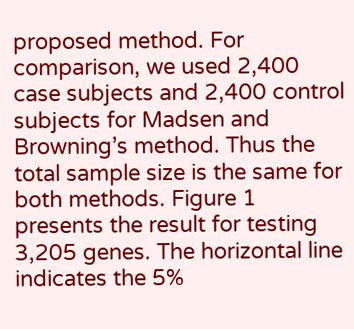proposed method. For comparison, we used 2,400 case subjects and 2,400 control subjects for Madsen and Browning’s method. Thus the total sample size is the same for both methods. Figure 1 presents the result for testing 3,205 genes. The horizontal line indicates the 5%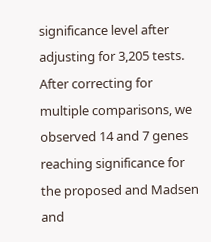significance level after adjusting for 3,205 tests. After correcting for multiple comparisons, we observed 14 and 7 genes reaching significance for the proposed and Madsen and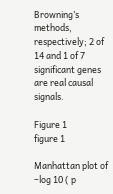Browning’s methods, respectively; 2 of 14 and 1 of 7 significant genes are real causal signals.

Figure 1
figure 1

Manhattan plot of –log 10 ( p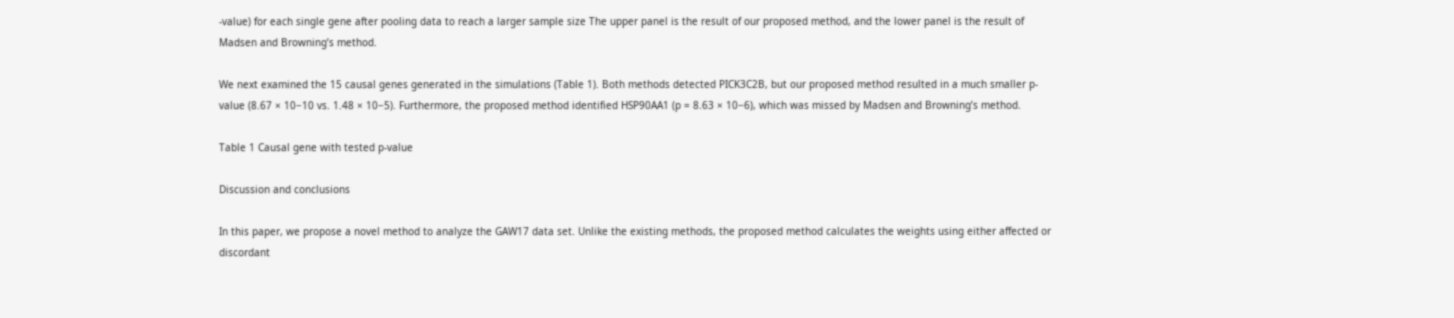-value) for each single gene after pooling data to reach a larger sample size The upper panel is the result of our proposed method, and the lower panel is the result of Madsen and Browning’s method.

We next examined the 15 causal genes generated in the simulations (Table 1). Both methods detected PICK3C2B, but our proposed method resulted in a much smaller p-value (8.67 × 10−10 vs. 1.48 × 10−5). Furthermore, the proposed method identified HSP90AA1 (p = 8.63 × 10−6), which was missed by Madsen and Browning’s method.

Table 1 Causal gene with tested p-value

Discussion and conclusions

In this paper, we propose a novel method to analyze the GAW17 data set. Unlike the existing methods, the proposed method calculates the weights using either affected or discordant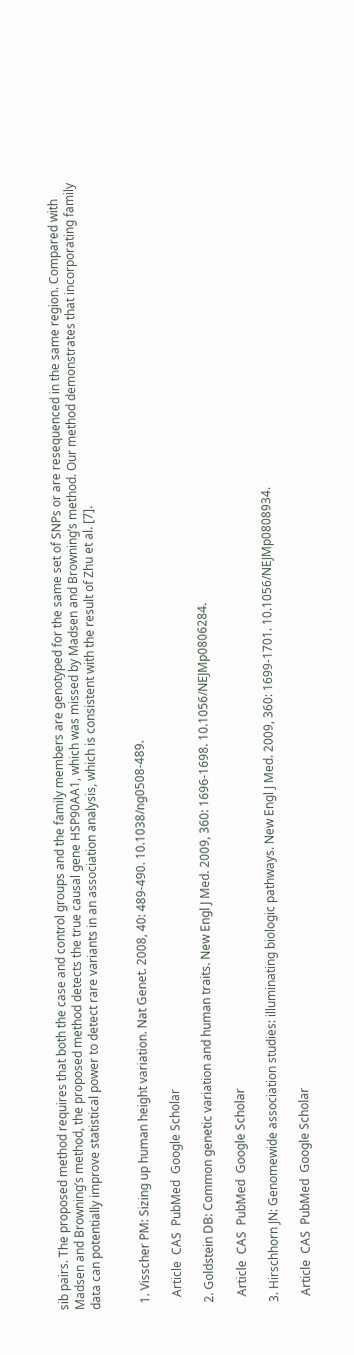sib pairs. The proposed method requires that both the case and control groups and the family members are genotyped for the same set of SNPs or are resequenced in the same region. Compared with Madsen and Browning’s method, the proposed method detects the true causal gene HSP90AA1, which was missed by Madsen and Browning’s method. Our method demonstrates that incorporating family data can potentially improve statistical power to detect rare variants in an association analysis, which is consistent with the result of Zhu et al. [7].


  1. Visscher PM: Sizing up human height variation. Nat Genet. 2008, 40: 489-490. 10.1038/ng0508-489.

    Article  CAS  PubMed  Google Scholar

  2. Goldstein DB: Common genetic variation and human traits. New Engl J Med. 2009, 360: 1696-1698. 10.1056/NEJMp0806284.

    Article  CAS  PubMed  Google Scholar

  3. Hirschhorn JN: Genomewide association studies: illuminating biologic pathways. New Engl J Med. 2009, 360: 1699-1701. 10.1056/NEJMp0808934.

    Article  CAS  PubMed  Google Scholar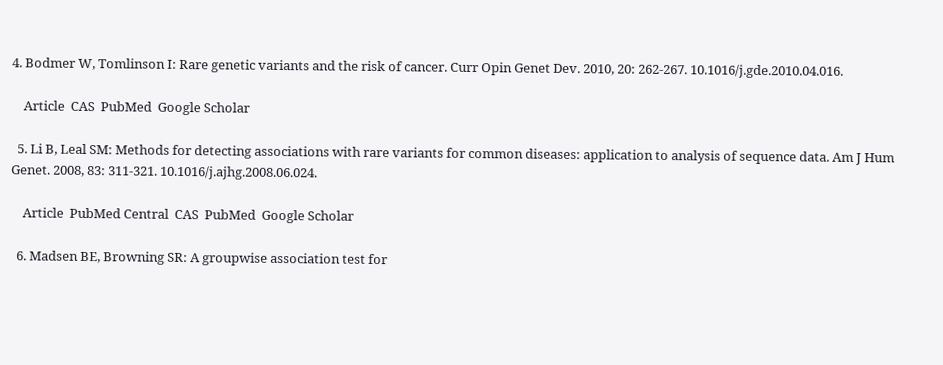4. Bodmer W, Tomlinson I: Rare genetic variants and the risk of cancer. Curr Opin Genet Dev. 2010, 20: 262-267. 10.1016/j.gde.2010.04.016.

    Article  CAS  PubMed  Google Scholar

  5. Li B, Leal SM: Methods for detecting associations with rare variants for common diseases: application to analysis of sequence data. Am J Hum Genet. 2008, 83: 311-321. 10.1016/j.ajhg.2008.06.024.

    Article  PubMed Central  CAS  PubMed  Google Scholar

  6. Madsen BE, Browning SR: A groupwise association test for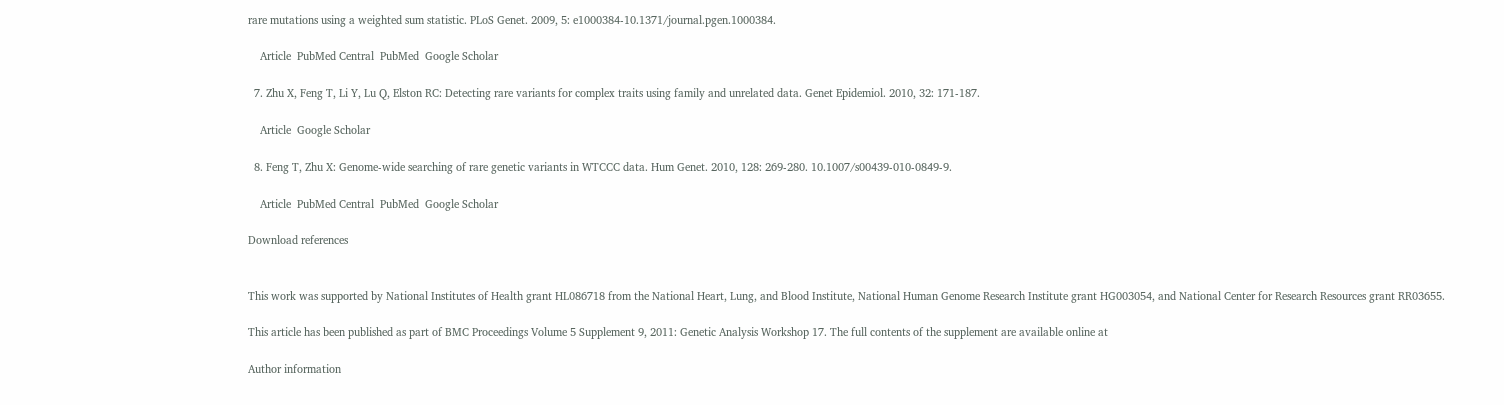rare mutations using a weighted sum statistic. PLoS Genet. 2009, 5: e1000384-10.1371/journal.pgen.1000384.

    Article  PubMed Central  PubMed  Google Scholar

  7. Zhu X, Feng T, Li Y, Lu Q, Elston RC: Detecting rare variants for complex traits using family and unrelated data. Genet Epidemiol. 2010, 32: 171-187.

    Article  Google Scholar

  8. Feng T, Zhu X: Genome-wide searching of rare genetic variants in WTCCC data. Hum Genet. 2010, 128: 269-280. 10.1007/s00439-010-0849-9.

    Article  PubMed Central  PubMed  Google Scholar

Download references


This work was supported by National Institutes of Health grant HL086718 from the National Heart, Lung, and Blood Institute, National Human Genome Research Institute grant HG003054, and National Center for Research Resources grant RR03655.

This article has been published as part of BMC Proceedings Volume 5 Supplement 9, 2011: Genetic Analysis Workshop 17. The full contents of the supplement are available online at

Author information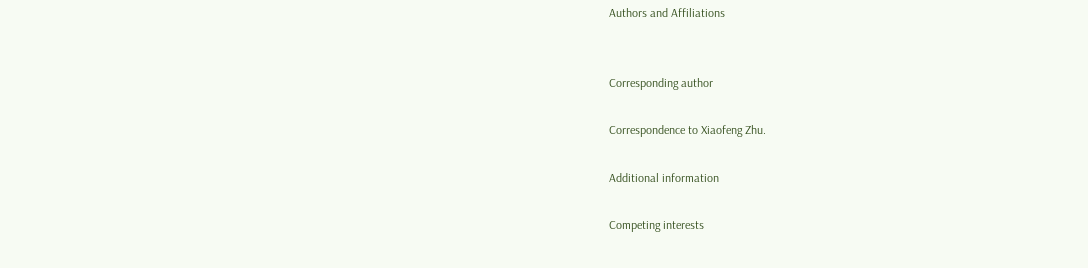Authors and Affiliations


Corresponding author

Correspondence to Xiaofeng Zhu.

Additional information

Competing interests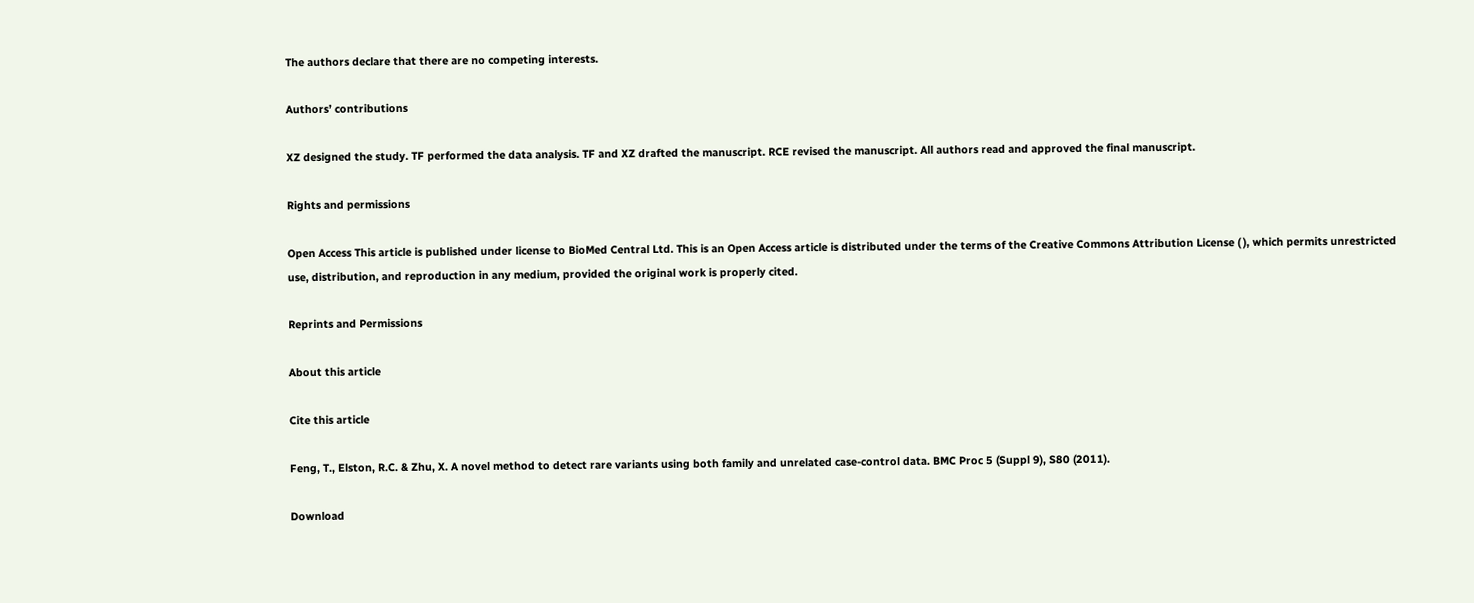The authors declare that there are no competing interests.

Authors’ contributions

XZ designed the study. TF performed the data analysis. TF and XZ drafted the manuscript. RCE revised the manuscript. All authors read and approved the final manuscript.

Rights and permissions

Open Access This article is published under license to BioMed Central Ltd. This is an Open Access article is distributed under the terms of the Creative Commons Attribution License ( ), which permits unrestricted use, distribution, and reproduction in any medium, provided the original work is properly cited.

Reprints and Permissions

About this article

Cite this article

Feng, T., Elston, R.C. & Zhu, X. A novel method to detect rare variants using both family and unrelated case-control data. BMC Proc 5 (Suppl 9), S80 (2011).

Download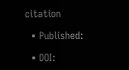citation

  • Published:

  • DOI: